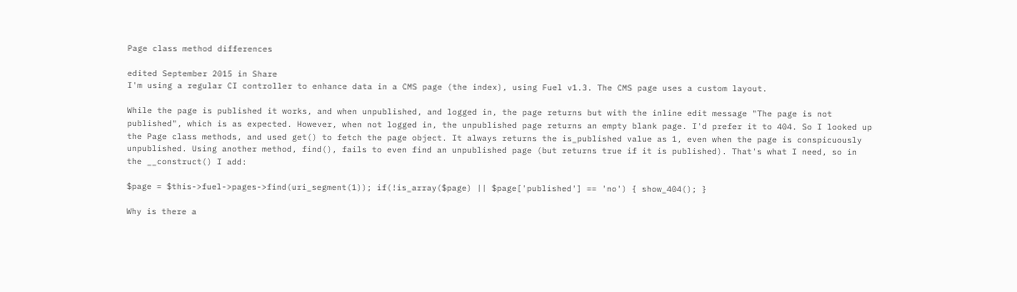Page class method differences

edited September 2015 in Share
I'm using a regular CI controller to enhance data in a CMS page (the index), using Fuel v1.3. The CMS page uses a custom layout.

While the page is published it works, and when unpublished, and logged in, the page returns but with the inline edit message "The page is not published", which is as expected. However, when not logged in, the unpublished page returns an empty blank page. I'd prefer it to 404. So I looked up the Page class methods, and used get() to fetch the page object. It always returns the is_published value as 1, even when the page is conspicuously unpublished. Using another method, find(), fails to even find an unpublished page (but returns true if it is published). That's what I need, so in the __construct() I add:

$page = $this->fuel->pages->find(uri_segment(1)); if(!is_array($page) || $page['published'] == 'no') { show_404(); }

Why is there a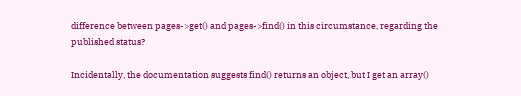difference between pages->get() and pages->find() in this circumstance, regarding the published status?

Incidentally, the documentation suggests find() returns an object, but I get an array()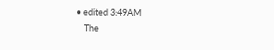• edited 3:49AM
    The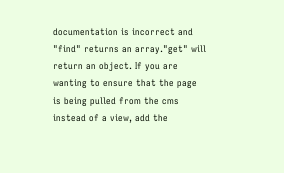documentation is incorrect and "find" returns an array."get" will return an object. If you are wanting to ensure that the page is being pulled from the cms instead of a view, add the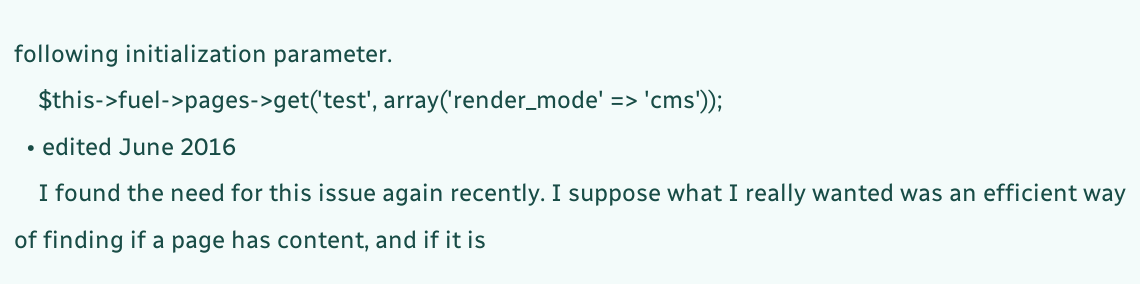following initialization parameter.
    $this->fuel->pages->get('test', array('render_mode' => 'cms'));
  • edited June 2016
    I found the need for this issue again recently. I suppose what I really wanted was an efficient way of finding if a page has content, and if it is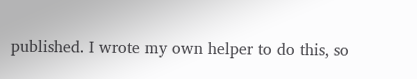published. I wrote my own helper to do this, so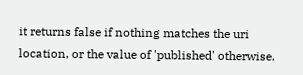it returns false if nothing matches the uri location, or the value of 'published' otherwise.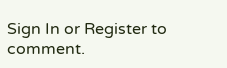Sign In or Register to comment.